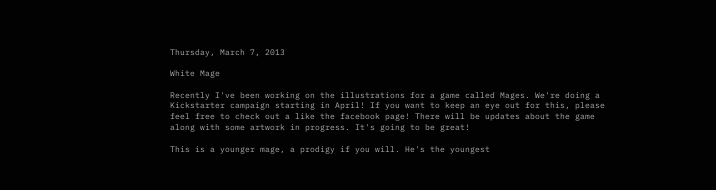Thursday, March 7, 2013

White Mage

Recently I've been working on the illustrations for a game called Mages. We're doing a Kickstarter campaign starting in April! If you want to keep an eye out for this, please feel free to check out a like the facebook page! There will be updates about the game along with some artwork in progress. It's going to be great!

This is a younger mage, a prodigy if you will. He's the youngest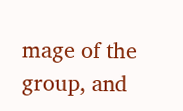mage of the group, and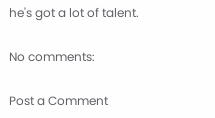he's got a lot of talent.

No comments:

Post a Comment